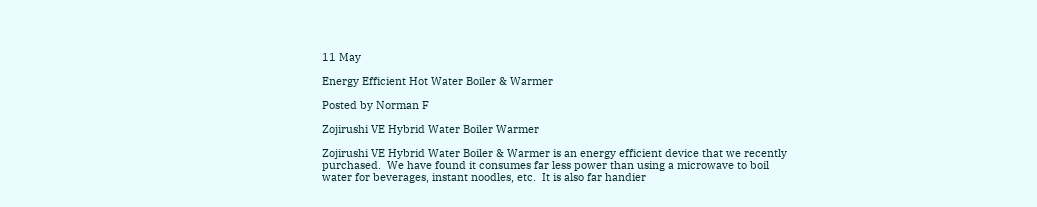11 May

Energy Efficient Hot Water Boiler & Warmer

Posted by Norman F

Zojirushi VE Hybrid Water Boiler Warmer

Zojirushi VE Hybrid Water Boiler & Warmer is an energy efficient device that we recently purchased.  We have found it consumes far less power than using a microwave to boil water for beverages, instant noodles, etc.  It is also far handier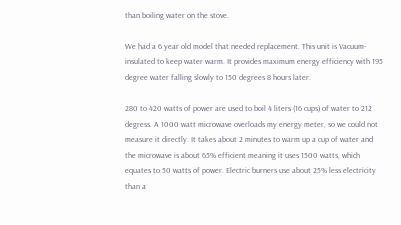than boiling water on the stove.

We had a 6 year old model that needed replacement. This unit is Vacuum-insulated to keep water warm. It provides maximum energy efficiency with 195 degree water falling slowly to 150 degrees 8 hours later.

280 to 420 watts of power are used to boil 4 liters (16 cups) of water to 212 degress. A 1000 watt microwave overloads my energy meter, so we could not measure it directly. It takes about 2 minutes to warm up a cup of water and the microwave is about 65% efficient meaning it uses 1500 watts, which equates to 50 watts of power. Electric burners use about 25% less electricity than a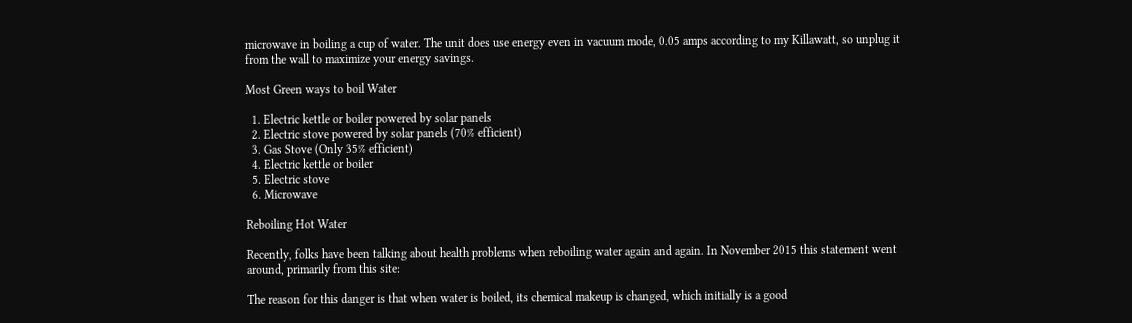microwave in boiling a cup of water. The unit does use energy even in vacuum mode, 0.05 amps according to my Killawatt, so unplug it from the wall to maximize your energy savings.

Most Green ways to boil Water

  1. Electric kettle or boiler powered by solar panels
  2. Electric stove powered by solar panels (70% efficient)
  3. Gas Stove (Only 35% efficient)
  4. Electric kettle or boiler
  5. Electric stove
  6. Microwave

Reboiling Hot Water

Recently, folks have been talking about health problems when reboiling water again and again. In November 2015 this statement went around, primarily from this site:

The reason for this danger is that when water is boiled, its chemical makeup is changed, which initially is a good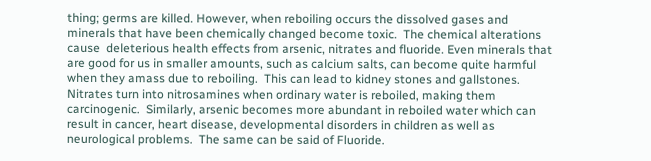thing; germs are killed. However, when reboiling occurs the dissolved gases and minerals that have been chemically changed become toxic.  The chemical alterations cause  deleterious health effects from arsenic, nitrates and fluoride. Even minerals that are good for us in smaller amounts, such as calcium salts, can become quite harmful when they amass due to reboiling.  This can lead to kidney stones and gallstones.  Nitrates turn into nitrosamines when ordinary water is reboiled, making them carcinogenic.  Similarly, arsenic becomes more abundant in reboiled water which can result in cancer, heart disease, developmental disorders in children as well as neurological problems.  The same can be said of Fluoride.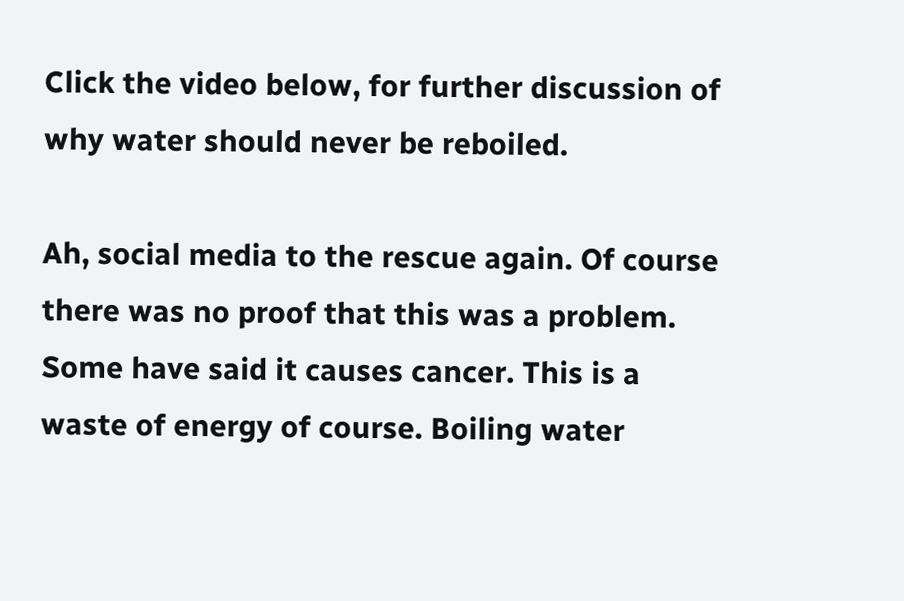Click the video below, for further discussion of why water should never be reboiled.

Ah, social media to the rescue again. Of course there was no proof that this was a problem. Some have said it causes cancer. This is a waste of energy of course. Boiling water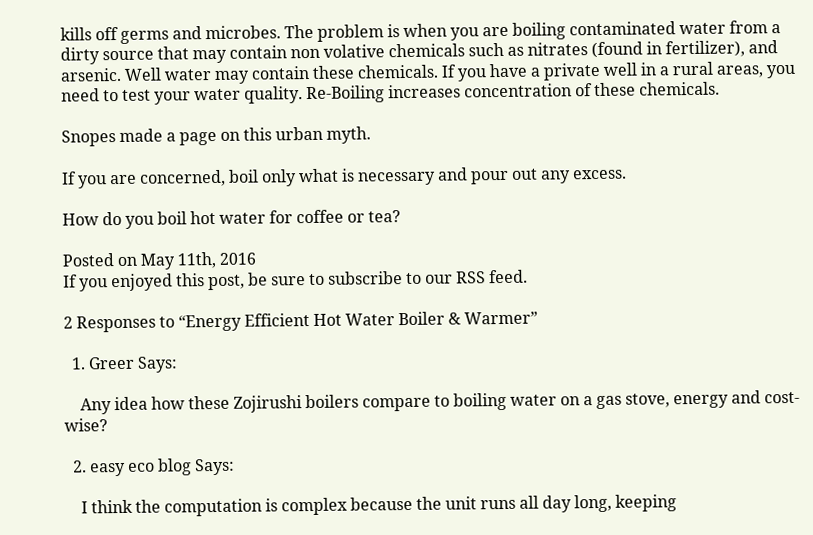kills off germs and microbes. The problem is when you are boiling contaminated water from a dirty source that may contain non volative chemicals such as nitrates (found in fertilizer), and arsenic. Well water may contain these chemicals. If you have a private well in a rural areas, you need to test your water quality. Re-Boiling increases concentration of these chemicals.

Snopes made a page on this urban myth.

If you are concerned, boil only what is necessary and pour out any excess.

How do you boil hot water for coffee or tea?

Posted on May 11th, 2016
If you enjoyed this post, be sure to subscribe to our RSS feed.

2 Responses to “Energy Efficient Hot Water Boiler & Warmer”

  1. Greer Says:

    Any idea how these Zojirushi boilers compare to boiling water on a gas stove, energy and cost-wise?

  2. easy eco blog Says:

    I think the computation is complex because the unit runs all day long, keeping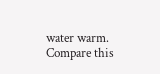water warm. Compare this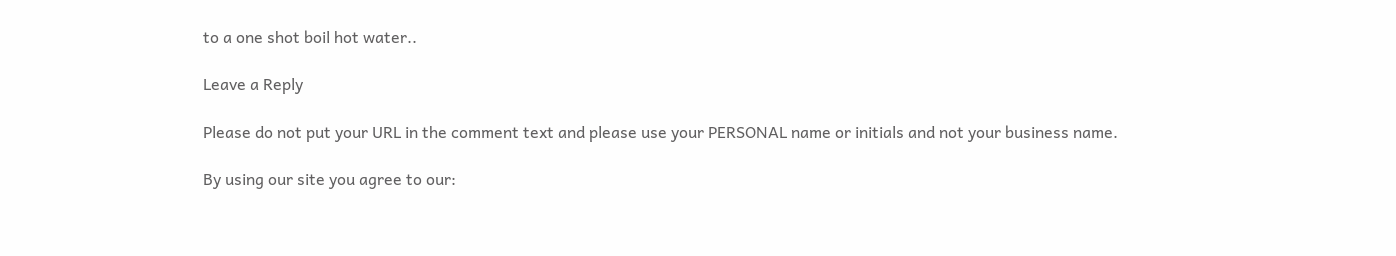to a one shot boil hot water..

Leave a Reply

Please do not put your URL in the comment text and please use your PERSONAL name or initials and not your business name.

By using our site you agree to our: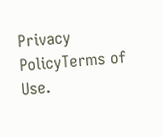Privacy PolicyTerms of Use.